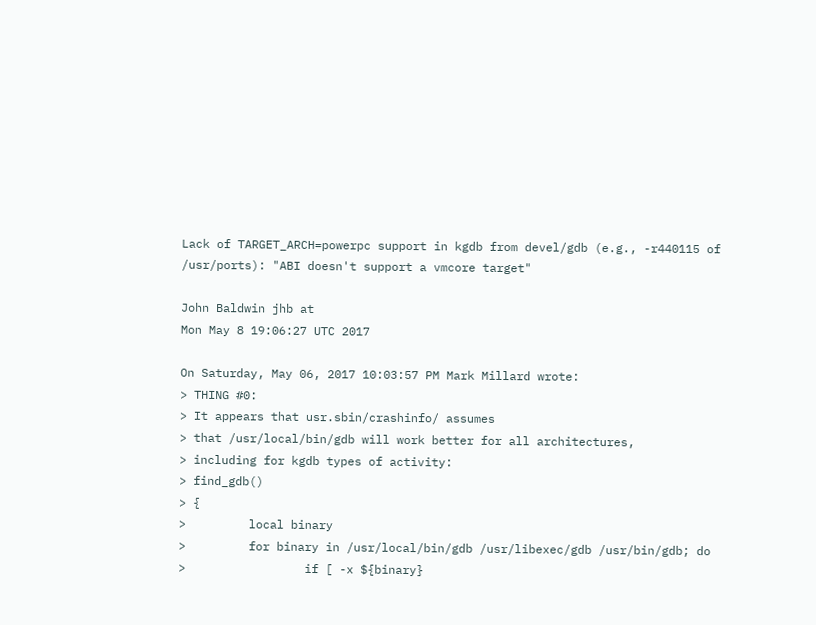Lack of TARGET_ARCH=powerpc support in kgdb from devel/gdb (e.g., -r440115 of /usr/ports): "ABI doesn't support a vmcore target"

John Baldwin jhb at
Mon May 8 19:06:27 UTC 2017

On Saturday, May 06, 2017 10:03:57 PM Mark Millard wrote:
> THING #0:
> It appears that usr.sbin/crashinfo/ assumes
> that /usr/local/bin/gdb will work better for all architectures,
> including for kgdb types of activity:
> find_gdb()
> {
>         local binary
>         for binary in /usr/local/bin/gdb /usr/libexec/gdb /usr/bin/gdb; do
>                 if [ -x ${binary}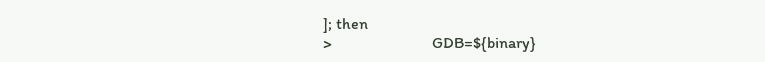]; then
>                         GDB=${binary}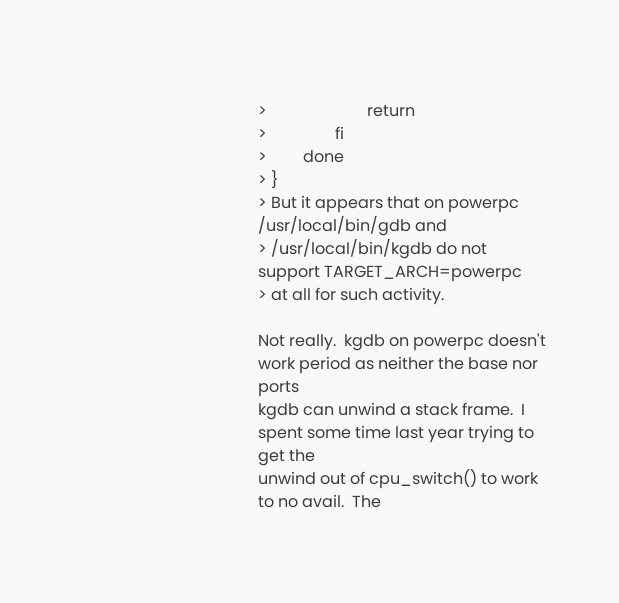>                         return
>                 fi
>         done
> }
> But it appears that on powerpc /usr/local/bin/gdb and
> /usr/local/bin/kgdb do not support TARGET_ARCH=powerpc
> at all for such activity.

Not really.  kgdb on powerpc doesn't work period as neither the base nor ports
kgdb can unwind a stack frame.  I spent some time last year trying to get the
unwind out of cpu_switch() to work to no avail.  The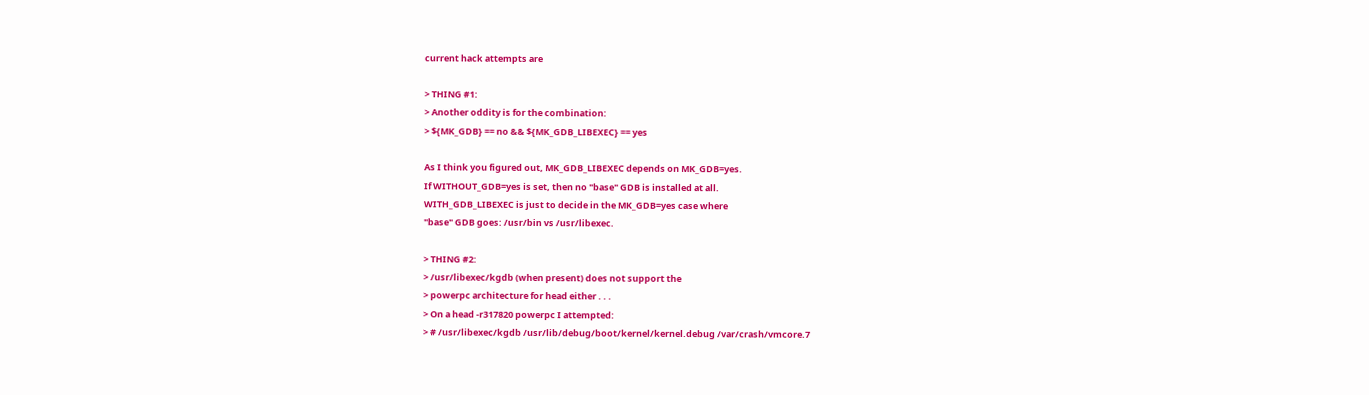current hack attempts are

> THING #1:
> Another oddity is for the combination:
> ${MK_GDB} == no && ${MK_GDB_LIBEXEC} == yes

As I think you figured out, MK_GDB_LIBEXEC depends on MK_GDB=yes.
If WITHOUT_GDB=yes is set, then no "base" GDB is installed at all.
WITH_GDB_LIBEXEC is just to decide in the MK_GDB=yes case where
"base" GDB goes: /usr/bin vs /usr/libexec.

> THING #2:
> /usr/libexec/kgdb (when present) does not support the
> powerpc architecture for head either . . .
> On a head -r317820 powerpc I attempted:
> # /usr/libexec/kgdb /usr/lib/debug/boot/kernel/kernel.debug /var/crash/vmcore.7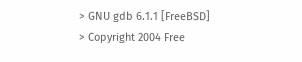> GNU gdb 6.1.1 [FreeBSD]
> Copyright 2004 Free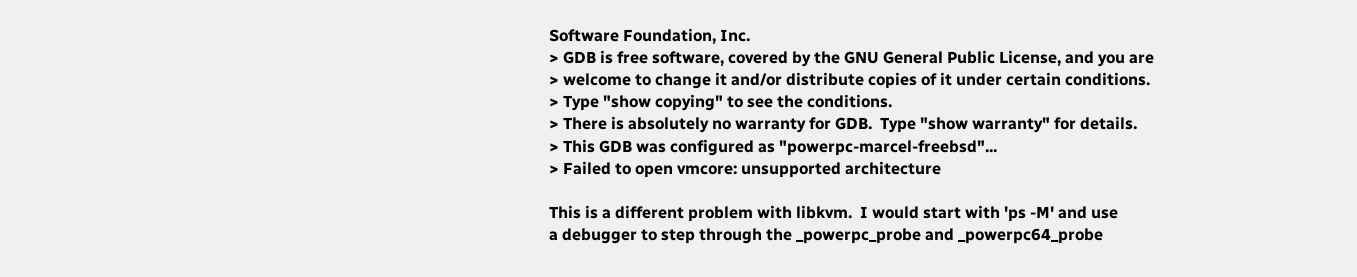Software Foundation, Inc.
> GDB is free software, covered by the GNU General Public License, and you are
> welcome to change it and/or distribute copies of it under certain conditions.
> Type "show copying" to see the conditions.
> There is absolutely no warranty for GDB.  Type "show warranty" for details.
> This GDB was configured as "powerpc-marcel-freebsd"...
> Failed to open vmcore: unsupported architecture

This is a different problem with libkvm.  I would start with 'ps -M' and use
a debugger to step through the _powerpc_probe and _powerpc64_probe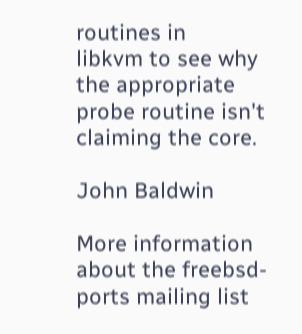routines in
libkvm to see why the appropriate probe routine isn't claiming the core.

John Baldwin

More information about the freebsd-ports mailing list